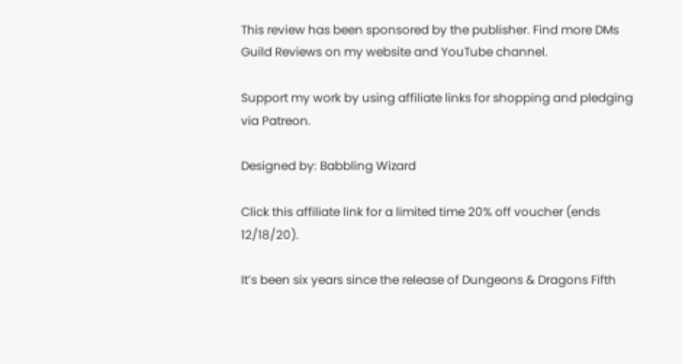This review has been sponsored by the publisher. Find more DMs Guild Reviews on my website and YouTube channel.

Support my work by using affiliate links for shopping and pledging via Patreon.

Designed by: Babbling Wizard

Click this affiliate link for a limited time 20% off voucher (ends 12/18/20).

It’s been six years since the release of Dungeons & Dragons Fifth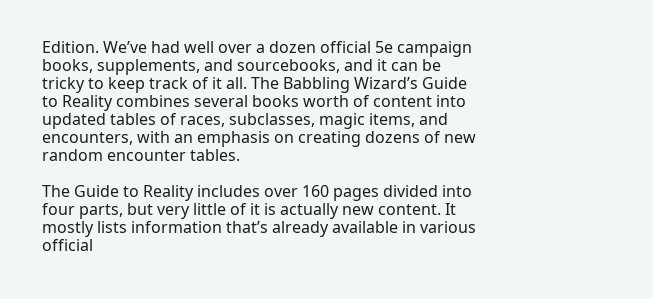Edition. We’ve had well over a dozen official 5e campaign books, supplements, and sourcebooks, and it can be tricky to keep track of it all. The Babbling Wizard’s Guide to Reality combines several books worth of content into updated tables of races, subclasses, magic items, and encounters, with an emphasis on creating dozens of new random encounter tables.

The Guide to Reality includes over 160 pages divided into four parts, but very little of it is actually new content. It mostly lists information that’s already available in various official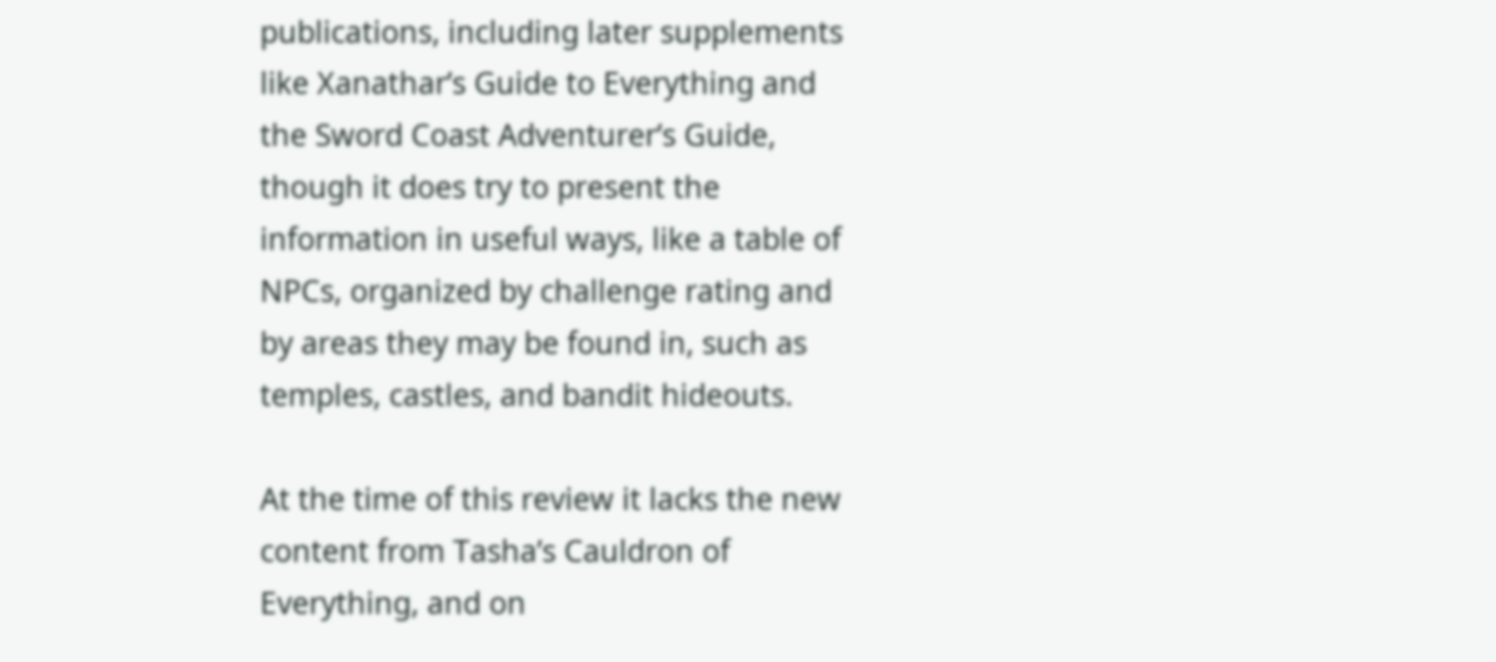publications, including later supplements like Xanathar’s Guide to Everything and the Sword Coast Adventurer’s Guide, though it does try to present the information in useful ways, like a table of NPCs, organized by challenge rating and by areas they may be found in, such as temples, castles, and bandit hideouts.

At the time of this review it lacks the new content from Tasha’s Cauldron of Everything, and on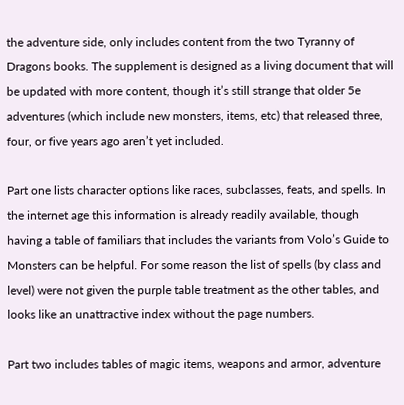the adventure side, only includes content from the two Tyranny of Dragons books. The supplement is designed as a living document that will be updated with more content, though it’s still strange that older 5e adventures (which include new monsters, items, etc) that released three, four, or five years ago aren’t yet included.

Part one lists character options like races, subclasses, feats, and spells. In the internet age this information is already readily available, though having a table of familiars that includes the variants from Volo’s Guide to Monsters can be helpful. For some reason the list of spells (by class and level) were not given the purple table treatment as the other tables, and looks like an unattractive index without the page numbers.

Part two includes tables of magic items, weapons and armor, adventure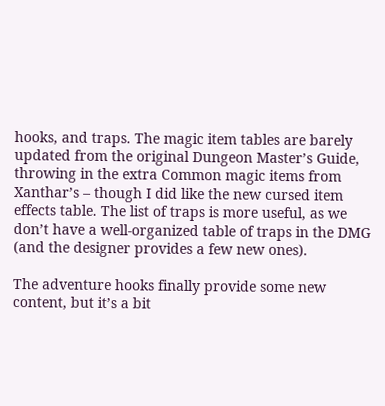hooks, and traps. The magic item tables are barely updated from the original Dungeon Master’s Guide, throwing in the extra Common magic items from Xanthar’s – though I did like the new cursed item effects table. The list of traps is more useful, as we don’t have a well-organized table of traps in the DMG (and the designer provides a few new ones).

The adventure hooks finally provide some new content, but it’s a bit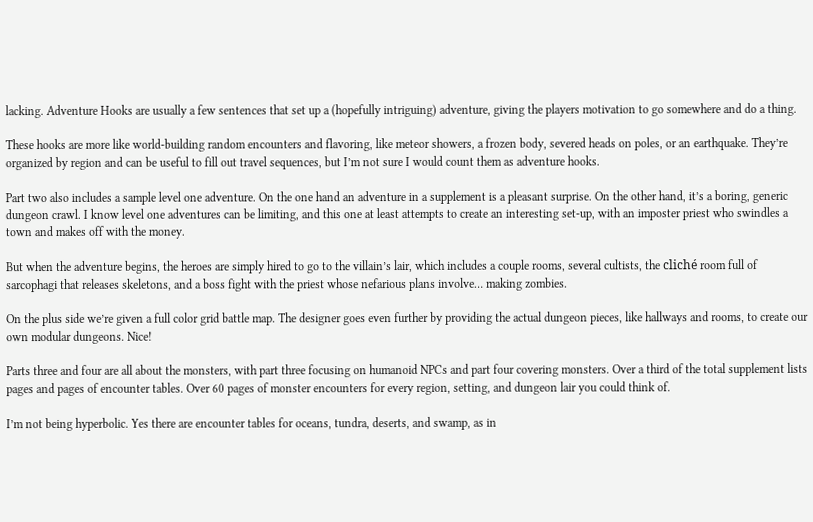lacking. Adventure Hooks are usually a few sentences that set up a (hopefully intriguing) adventure, giving the players motivation to go somewhere and do a thing.

These hooks are more like world-building random encounters and flavoring, like meteor showers, a frozen body, severed heads on poles, or an earthquake. They’re organized by region and can be useful to fill out travel sequences, but I’m not sure I would count them as adventure hooks.

Part two also includes a sample level one adventure. On the one hand an adventure in a supplement is a pleasant surprise. On the other hand, it’s a boring, generic dungeon crawl. I know level one adventures can be limiting, and this one at least attempts to create an interesting set-up, with an imposter priest who swindles a town and makes off with the money.

But when the adventure begins, the heroes are simply hired to go to the villain’s lair, which includes a couple rooms, several cultists, the cliché room full of sarcophagi that releases skeletons, and a boss fight with the priest whose nefarious plans involve… making zombies.

On the plus side we’re given a full color grid battle map. The designer goes even further by providing the actual dungeon pieces, like hallways and rooms, to create our own modular dungeons. Nice!

Parts three and four are all about the monsters, with part three focusing on humanoid NPCs and part four covering monsters. Over a third of the total supplement lists pages and pages of encounter tables. Over 60 pages of monster encounters for every region, setting, and dungeon lair you could think of.

I’m not being hyperbolic. Yes there are encounter tables for oceans, tundra, deserts, and swamp, as in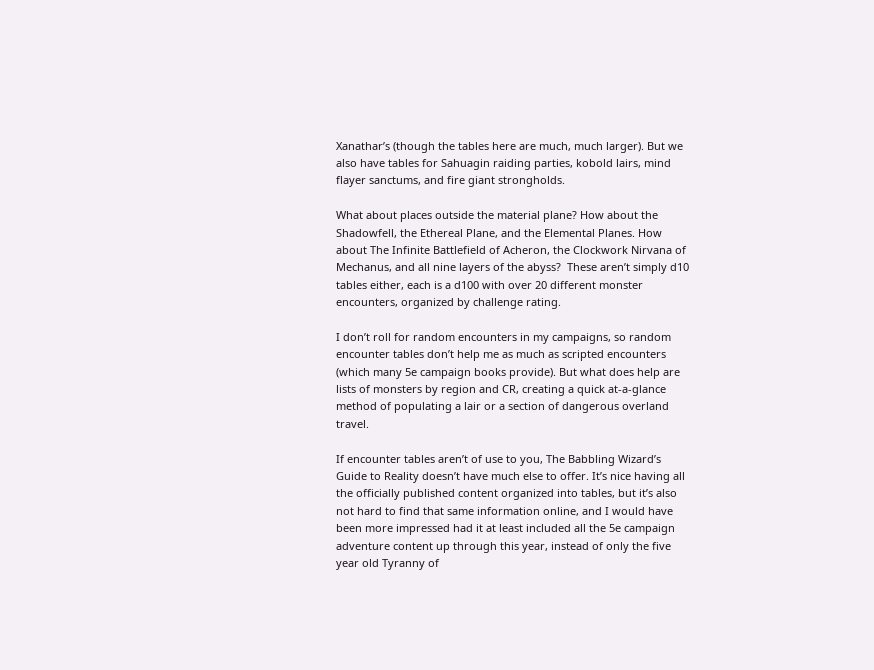Xanathar’s (though the tables here are much, much larger). But we also have tables for Sahuagin raiding parties, kobold lairs, mind flayer sanctums, and fire giant strongholds.

What about places outside the material plane? How about the Shadowfell, the Ethereal Plane, and the Elemental Planes. How about The Infinite Battlefield of Acheron, the Clockwork Nirvana of Mechanus, and all nine layers of the abyss?  These aren’t simply d10 tables either, each is a d100 with over 20 different monster encounters, organized by challenge rating.

I don’t roll for random encounters in my campaigns, so random encounter tables don’t help me as much as scripted encounters (which many 5e campaign books provide). But what does help are lists of monsters by region and CR, creating a quick at-a-glance method of populating a lair or a section of dangerous overland travel.

If encounter tables aren’t of use to you, The Babbling Wizard’s Guide to Reality doesn’t have much else to offer. It’s nice having all the officially published content organized into tables, but it’s also not hard to find that same information online, and I would have been more impressed had it at least included all the 5e campaign adventure content up through this year, instead of only the five year old Tyranny of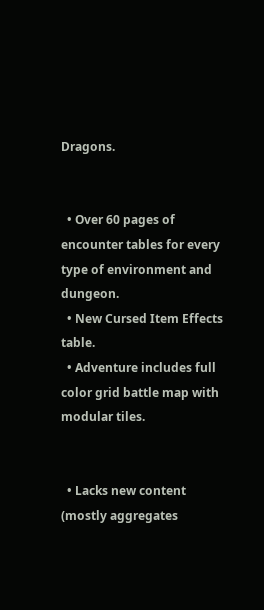Dragons.


  • Over 60 pages of encounter tables for every type of environment and dungeon.
  • New Cursed Item Effects table.
  • Adventure includes full color grid battle map with modular tiles.


  • Lacks new content (mostly aggregates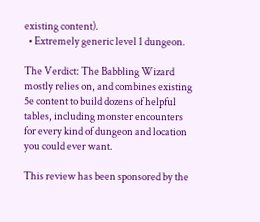existing content).
  • Extremely generic level 1 dungeon.

The Verdict: The Babbling Wizard mostly relies on, and combines existing 5e content to build dozens of helpful tables, including monster encounters for every kind of dungeon and location you could ever want.

This review has been sponsored by the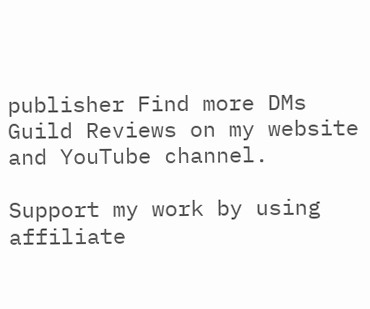publisher Find more DMs Guild Reviews on my website and YouTube channel.

Support my work by using affiliate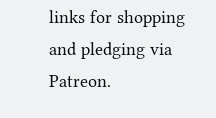links for shopping and pledging via Patreon.